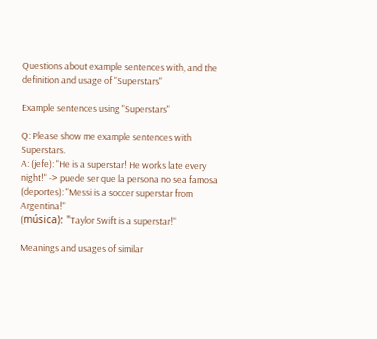Questions about example sentences with, and the definition and usage of "Superstars"

Example sentences using "Superstars"

Q: Please show me example sentences with Superstars.
A: (jefe): "He is a superstar! He works late every night!" -> puede ser que la persona no sea famosa
(deportes): "Messi is a soccer superstar from Argentina!"
(música): "Taylor Swift is a superstar!"

Meanings and usages of similar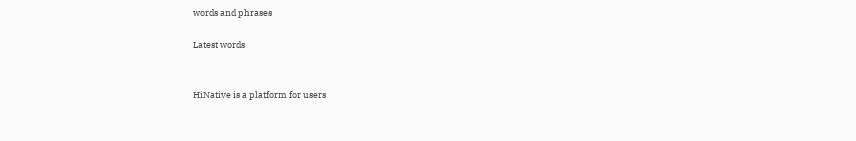words and phrases

Latest words


HiNative is a platform for users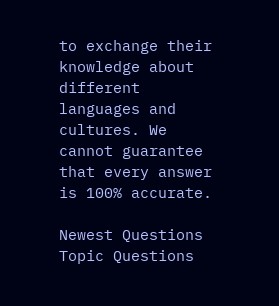to exchange their knowledge about different languages and cultures. We cannot guarantee that every answer is 100% accurate.

Newest Questions
Topic Questions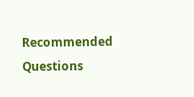Recommended Questions